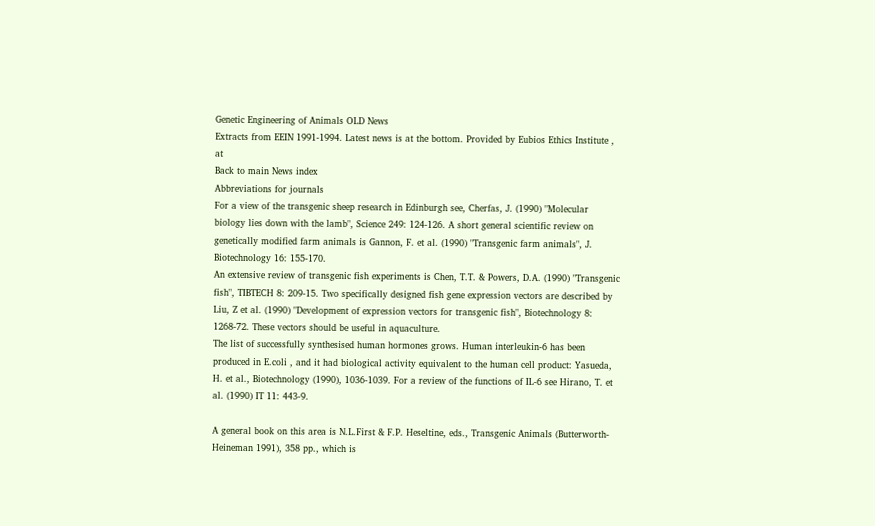Genetic Engineering of Animals OLD News
Extracts from EEIN 1991-1994. Latest news is at the bottom. Provided by Eubios Ethics Institute , at
Back to main News index
Abbreviations for journals
For a view of the transgenic sheep research in Edinburgh see, Cherfas, J. (1990) "Molecular biology lies down with the lamb", Science 249: 124-126. A short general scientific review on genetically modified farm animals is Gannon, F. et al. (1990) "Transgenic farm animals", J. Biotechnology 16: 155-170.
An extensive review of transgenic fish experiments is Chen, T.T. & Powers, D.A. (1990) "Transgenic fish", TIBTECH 8: 209-15. Two specifically designed fish gene expression vectors are described by Liu, Z et al. (1990) "Development of expression vectors for transgenic fish", Biotechnology 8: 1268-72. These vectors should be useful in aquaculture.
The list of successfully synthesised human hormones grows. Human interleukin-6 has been produced in E.coli , and it had biological activity equivalent to the human cell product: Yasueda, H. et al., Biotechnology (1990), 1036-1039. For a review of the functions of IL-6 see Hirano, T. et al. (1990) IT 11: 443-9.

A general book on this area is N.L.First & F.P. Heseltine, eds., Transgenic Animals (Butterworth-Heineman 1991), 358 pp., which is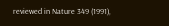reviewed in Nature 349 (1991),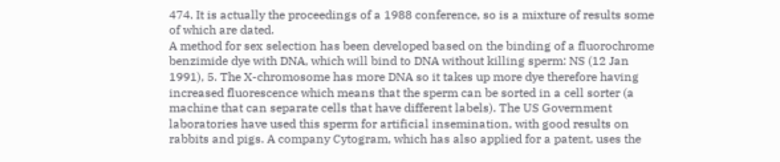474. It is actually the proceedings of a 1988 conference, so is a mixture of results some of which are dated.
A method for sex selection has been developed based on the binding of a fluorochrome benzimide dye with DNA, which will bind to DNA without killing sperm: NS (12 Jan 1991), 5. The X-chromosome has more DNA so it takes up more dye therefore having increased fluorescence which means that the sperm can be sorted in a cell sorter (a machine that can separate cells that have different labels). The US Government laboratories have used this sperm for artificial insemination, with good results on rabbits and pigs. A company Cytogram, which has also applied for a patent, uses the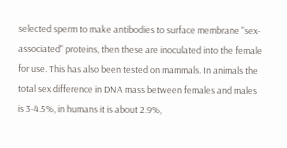selected sperm to make antibodies to surface membrane "sex-associated" proteins, then these are inoculated into the female for use. This has also been tested on mammals. In animals the total sex difference in DNA mass between females and males is 3-4.5%, in humans it is about 2.9%,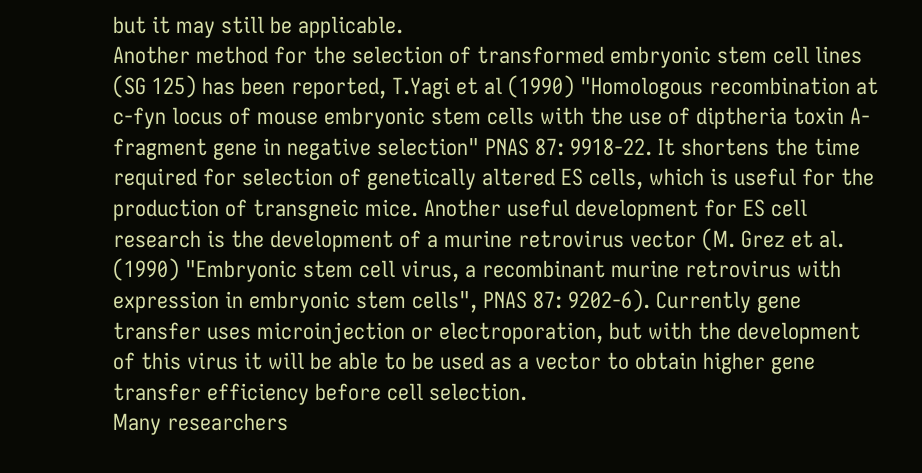but it may still be applicable.
Another method for the selection of transformed embryonic stem cell lines (SG 125) has been reported, T.Yagi et al (1990) "Homologous recombination at c-fyn locus of mouse embryonic stem cells with the use of diptheria toxin A-fragment gene in negative selection" PNAS 87: 9918-22. It shortens the time required for selection of genetically altered ES cells, which is useful for the production of transgneic mice. Another useful development for ES cell research is the development of a murine retrovirus vector (M. Grez et al. (1990) "Embryonic stem cell virus, a recombinant murine retrovirus with expression in embryonic stem cells", PNAS 87: 9202-6). Currently gene transfer uses microinjection or electroporation, but with the development of this virus it will be able to be used as a vector to obtain higher gene transfer efficiency before cell selection.
Many researchers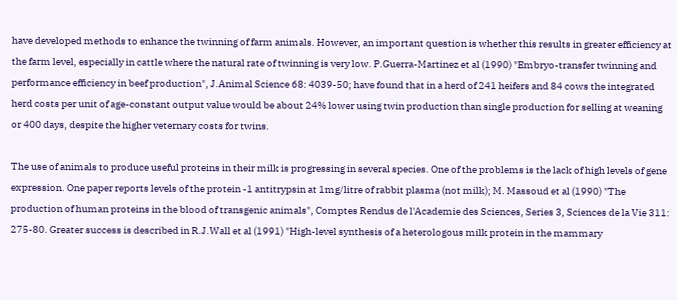have developed methods to enhance the twinning of farm animals. However, an important question is whether this results in greater efficiency at the farm level, especially in cattle where the natural rate of twinning is very low. P.Guerra-Martinez et al (1990) "Embryo-transfer twinning and performance efficiency in beef production", J.Animal Science 68: 4039-50; have found that in a herd of 241 heifers and 84 cows the integrated herd costs per unit of age-constant output value would be about 24% lower using twin production than single production for selling at weaning or 400 days, despite the higher veternary costs for twins.

The use of animals to produce useful proteins in their milk is progressing in several species. One of the problems is the lack of high levels of gene expression. One paper reports levels of the protein -1 antitrypsin at 1mg/litre of rabbit plasma (not milk); M. Massoud et al (1990) "The production of human proteins in the blood of transgenic animals", Comptes Rendus de l'Academie des Sciences, Series 3, Sciences de la Vie 311: 275-80. Greater success is described in R.J.Wall et al (1991) "High-level synthesis of a heterologous milk protein in the mammary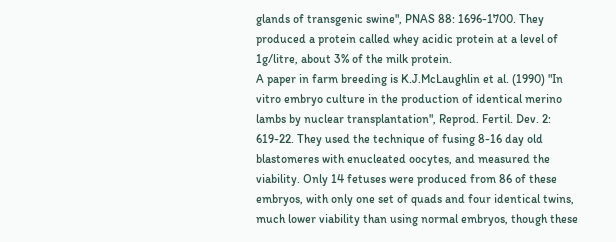glands of transgenic swine", PNAS 88: 1696-1700. They produced a protein called whey acidic protein at a level of 1g/litre, about 3% of the milk protein.
A paper in farm breeding is K.J.McLaughlin et al. (1990) "In vitro embryo culture in the production of identical merino lambs by nuclear transplantation", Reprod. Fertil. Dev. 2: 619-22. They used the technique of fusing 8-16 day old blastomeres with enucleated oocytes, and measured the viability. Only 14 fetuses were produced from 86 of these embryos, with only one set of quads and four identical twins, much lower viability than using normal embryos, though these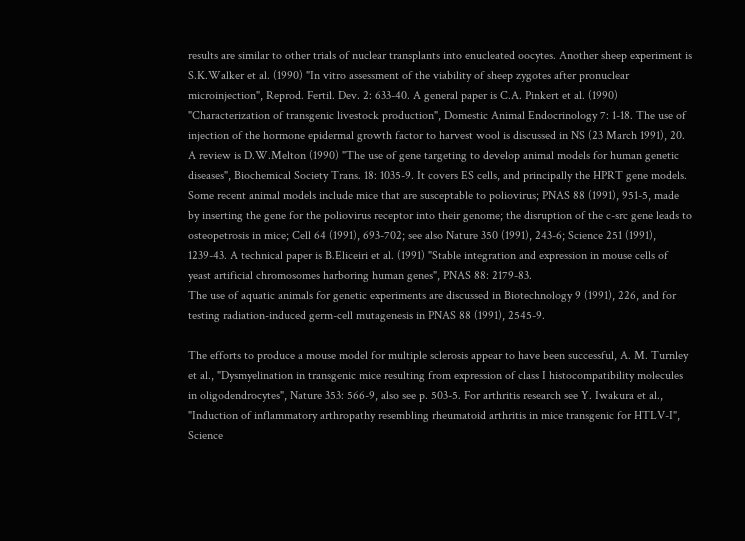results are similar to other trials of nuclear transplants into enucleated oocytes. Another sheep experiment is S.K.Walker et al. (1990) "In vitro assessment of the viability of sheep zygotes after pronuclear microinjection", Reprod. Fertil. Dev. 2: 633-40. A general paper is C.A. Pinkert et al. (1990) "Characterization of transgenic livestock production", Domestic Animal Endocrinology 7: 1-18. The use of injection of the hormone epidermal growth factor to harvest wool is discussed in NS (23 March 1991), 20.
A review is D.W.Melton (1990) "The use of gene targeting to develop animal models for human genetic diseases", Biochemical Society Trans. 18: 1035-9. It covers ES cells, and principally the HPRT gene models. Some recent animal models include mice that are susceptable to poliovirus; PNAS 88 (1991), 951-5, made by inserting the gene for the poliovirus receptor into their genome; the disruption of the c-src gene leads to osteopetrosis in mice; Cell 64 (1991), 693-702; see also Nature 350 (1991), 243-6; Science 251 (1991), 1239-43. A technical paper is B.Eliceiri et al. (1991) "Stable integration and expression in mouse cells of yeast artificial chromosomes harboring human genes", PNAS 88: 2179-83.
The use of aquatic animals for genetic experiments are discussed in Biotechnology 9 (1991), 226, and for testing radiation-induced germ-cell mutagenesis in PNAS 88 (1991), 2545-9.

The efforts to produce a mouse model for multiple sclerosis appear to have been successful, A. M. Turnley et al., "Dysmyelination in transgenic mice resulting from expression of class I histocompatibility molecules in oligodendrocytes", Nature 353: 566-9, also see p. 503-5. For arthritis research see Y. Iwakura et al., "Induction of inflammatory arthropathy resembling rheumatoid arthritis in mice transgenic for HTLV-I", Science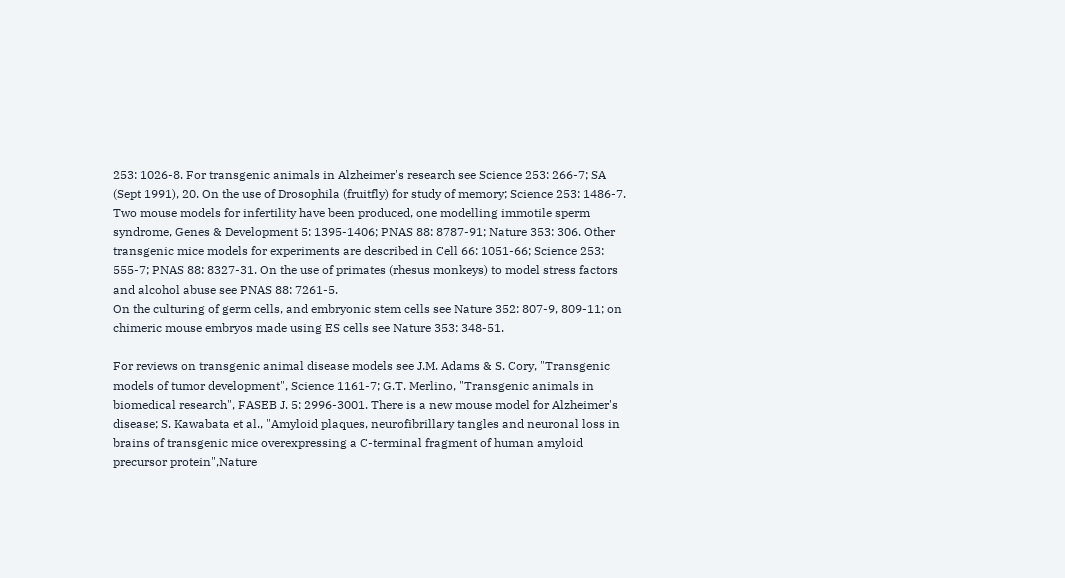253: 1026-8. For transgenic animals in Alzheimer's research see Science 253: 266-7; SA (Sept 1991), 20. On the use of Drosophila (fruitfly) for study of memory; Science 253: 1486-7.
Two mouse models for infertility have been produced, one modelling immotile sperm syndrome, Genes & Development 5: 1395-1406; PNAS 88: 8787-91; Nature 353: 306. Other transgenic mice models for experiments are described in Cell 66: 1051-66; Science 253: 555-7; PNAS 88: 8327-31. On the use of primates (rhesus monkeys) to model stress factors and alcohol abuse see PNAS 88: 7261-5.
On the culturing of germ cells, and embryonic stem cells see Nature 352: 807-9, 809-11; on chimeric mouse embryos made using ES cells see Nature 353: 348-51.

For reviews on transgenic animal disease models see J.M. Adams & S. Cory, "Transgenic models of tumor development", Science 1161-7; G.T. Merlino, "Transgenic animals in biomedical research", FASEB J. 5: 2996-3001. There is a new mouse model for Alzheimer's disease; S. Kawabata et al., "Amyloid plaques, neurofibrillary tangles and neuronal loss in brains of transgenic mice overexpressing a C-terminal fragment of human amyloid precursor protein",Nature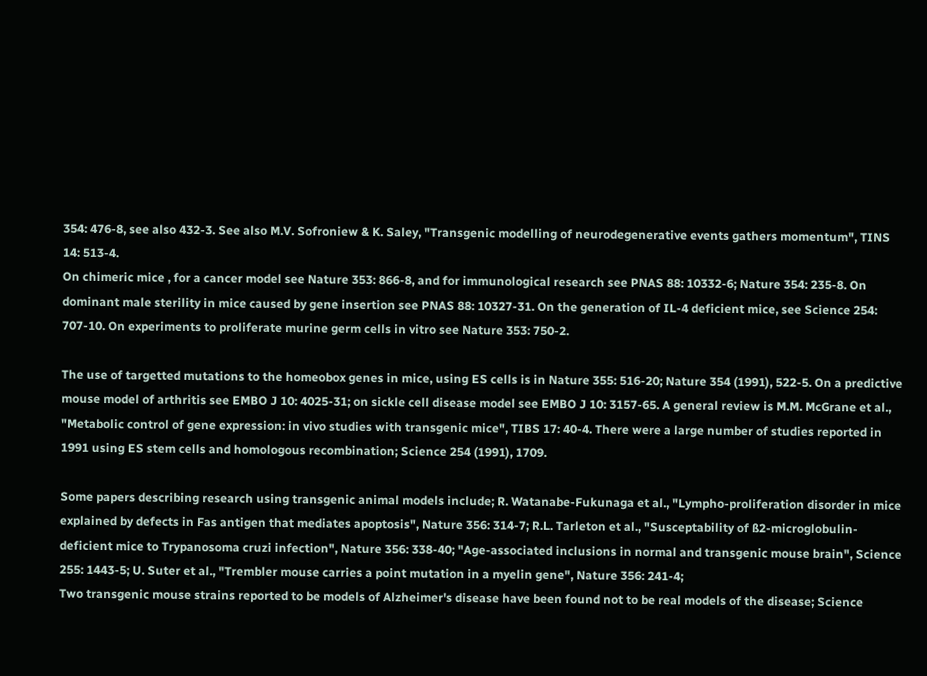354: 476-8, see also 432-3. See also M.V. Sofroniew & K. Saley, "Transgenic modelling of neurodegenerative events gathers momentum", TINS 14: 513-4.
On chimeric mice , for a cancer model see Nature 353: 866-8, and for immunological research see PNAS 88: 10332-6; Nature 354: 235-8. On dominant male sterility in mice caused by gene insertion see PNAS 88: 10327-31. On the generation of IL-4 deficient mice, see Science 254: 707-10. On experiments to proliferate murine germ cells in vitro see Nature 353: 750-2.

The use of targetted mutations to the homeobox genes in mice, using ES cells is in Nature 355: 516-20; Nature 354 (1991), 522-5. On a predictive mouse model of arthritis see EMBO J 10: 4025-31; on sickle cell disease model see EMBO J 10: 3157-65. A general review is M.M. McGrane et al., "Metabolic control of gene expression: in vivo studies with transgenic mice", TIBS 17: 40-4. There were a large number of studies reported in 1991 using ES stem cells and homologous recombination; Science 254 (1991), 1709.

Some papers describing research using transgenic animal models include; R. Watanabe-Fukunaga et al., "Lympho-proliferation disorder in mice explained by defects in Fas antigen that mediates apoptosis", Nature 356: 314-7; R.L. Tarleton et al., "Susceptability of ß2-microglobulin-deficient mice to Trypanosoma cruzi infection", Nature 356: 338-40; "Age-associated inclusions in normal and transgenic mouse brain", Science 255: 1443-5; U. Suter et al., "Trembler mouse carries a point mutation in a myelin gene", Nature 356: 241-4;
Two transgenic mouse strains reported to be models of Alzheimer's disease have been found not to be real models of the disease; Science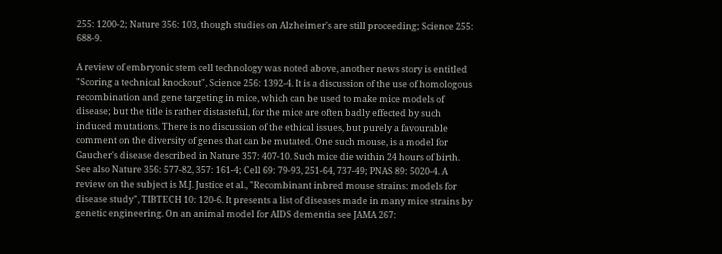255: 1200-2; Nature 356: 103, though studies on Alzheimer's are still proceeding; Science 255: 688-9.

A review of embryonic stem cell technology was noted above, another news story is entitled "Scoring a technical knockout", Science 256: 1392-4. It is a discussion of the use of homologous recombination and gene targeting in mice, which can be used to make mice models of disease; but the title is rather distasteful, for the mice are often badly effected by such induced mutations. There is no discussion of the ethical issues, but purely a favourable comment on the diversity of genes that can be mutated. One such mouse, is a model for Gaucher's disease described in Nature 357: 407-10. Such mice die within 24 hours of birth. See also Nature 356: 577-82, 357: 161-4; Cell 69: 79-93, 251-64, 737-49; PNAS 89: 5020-4. A review on the subject is M.J. Justice et al., "Recombinant inbred mouse strains: models for disease study", TIBTECH 10: 120-6. It presents a list of diseases made in many mice strains by genetic engineering. On an animal model for AIDS dementia see JAMA 267: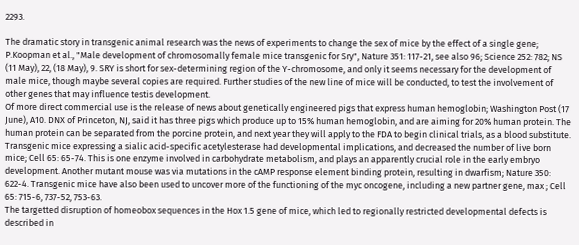2293.

The dramatic story in transgenic animal research was the news of experiments to change the sex of mice by the effect of a single gene; P.Koopman et al., "Male development of chromosomally female mice transgenic for Sry", Nature 351: 117-21, see also 96; Science 252: 782; NS (11 May), 22, (18 May), 9. SRY is short for sex-determining region of the Y-chromosome, and only it seems necessary for the development of male mice, though maybe several copies are required. Further studies of the new line of mice will be conducted, to test the involvement of other genes that may influence testis development.
Of more direct commercial use is the release of news about genetically engineered pigs that express human hemoglobin; Washington Post (17 June), A10. DNX of Princeton, NJ, said it has three pigs which produce up to 15% human hemoglobin, and are aiming for 20% human protein. The human protein can be separated from the porcine protein, and next year they will apply to the FDA to begin clinical trials, as a blood substitute.
Transgenic mice expressing a sialic acid-specific acetylesterase had developmental implications, and decreased the number of live born mice; Cell 65: 65-74. This is one enzyme involved in carbohydrate metabolism, and plays an apparently crucial role in the early embryo development. Another mutant mouse was via mutations in the cAMP response element binding protein, resulting in dwarfism; Nature 350: 622-4. Transgenic mice have also been used to uncover more of the functioning of the myc oncogene, including a new partner gene, max ; Cell 65: 715-6, 737-52, 753-63.
The targetted disruption of homeobox sequences in the Hox 1.5 gene of mice, which led to regionally restricted developmental defects is described in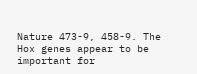Nature 473-9, 458-9. The Hox genes appear to be important for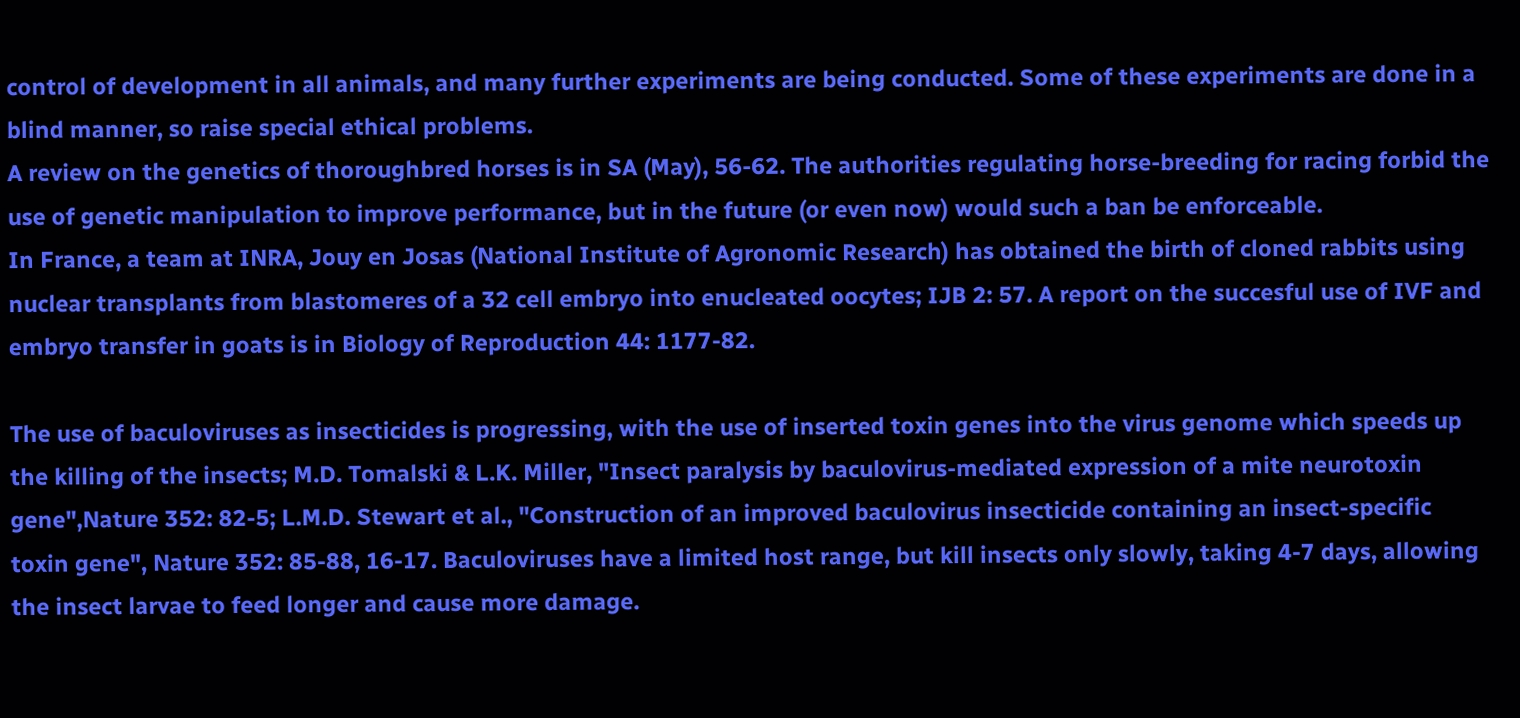control of development in all animals, and many further experiments are being conducted. Some of these experiments are done in a blind manner, so raise special ethical problems.
A review on the genetics of thoroughbred horses is in SA (May), 56-62. The authorities regulating horse-breeding for racing forbid the use of genetic manipulation to improve performance, but in the future (or even now) would such a ban be enforceable.
In France, a team at INRA, Jouy en Josas (National Institute of Agronomic Research) has obtained the birth of cloned rabbits using nuclear transplants from blastomeres of a 32 cell embryo into enucleated oocytes; IJB 2: 57. A report on the succesful use of IVF and embryo transfer in goats is in Biology of Reproduction 44: 1177-82.

The use of baculoviruses as insecticides is progressing, with the use of inserted toxin genes into the virus genome which speeds up the killing of the insects; M.D. Tomalski & L.K. Miller, "Insect paralysis by baculovirus-mediated expression of a mite neurotoxin gene",Nature 352: 82-5; L.M.D. Stewart et al., "Construction of an improved baculovirus insecticide containing an insect-specific toxin gene", Nature 352: 85-88, 16-17. Baculoviruses have a limited host range, but kill insects only slowly, taking 4-7 days, allowing the insect larvae to feed longer and cause more damage.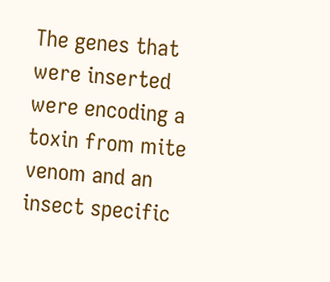The genes that were inserted were encoding a toxin from mite venom and an insect specific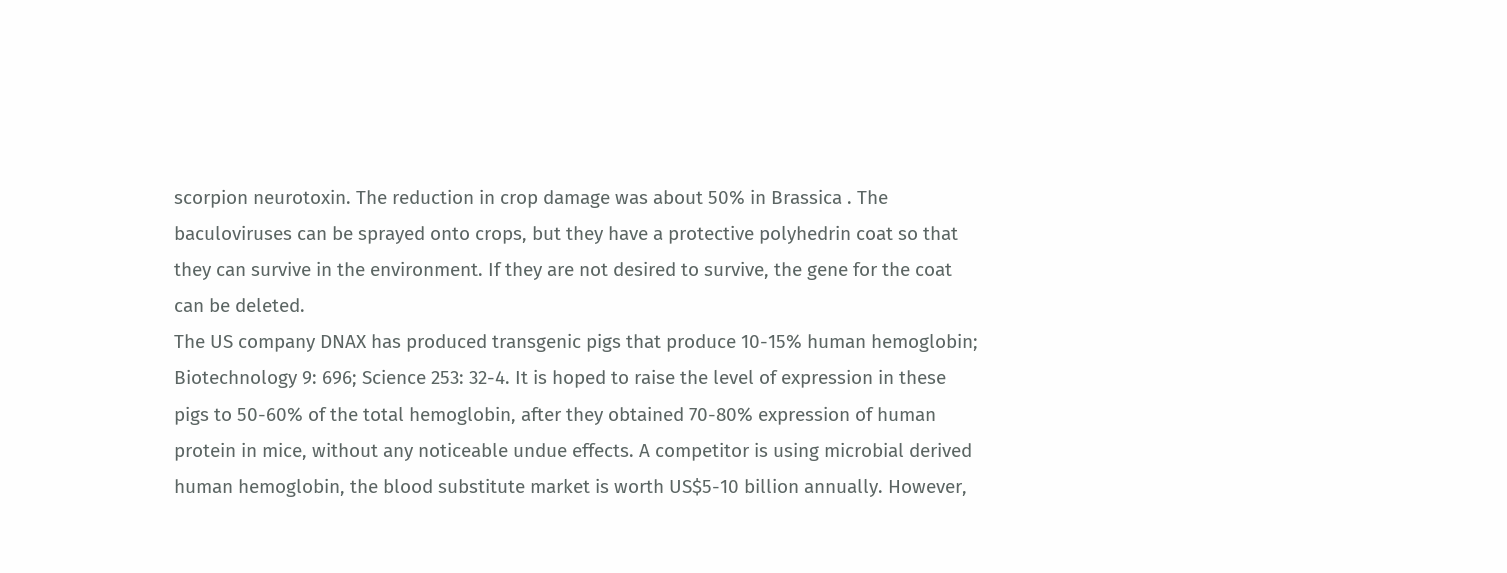scorpion neurotoxin. The reduction in crop damage was about 50% in Brassica . The baculoviruses can be sprayed onto crops, but they have a protective polyhedrin coat so that they can survive in the environment. If they are not desired to survive, the gene for the coat can be deleted.
The US company DNAX has produced transgenic pigs that produce 10-15% human hemoglobin; Biotechnology 9: 696; Science 253: 32-4. It is hoped to raise the level of expression in these pigs to 50-60% of the total hemoglobin, after they obtained 70-80% expression of human protein in mice, without any noticeable undue effects. A competitor is using microbial derived human hemoglobin, the blood substitute market is worth US$5-10 billion annually. However,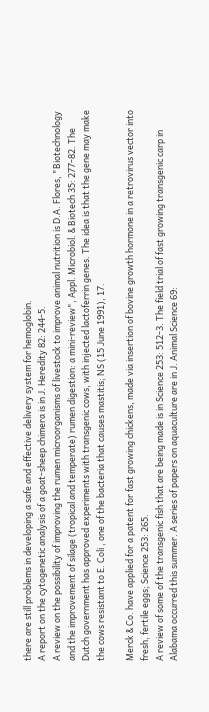there are still problems in developing a safe and effective delivery system for hemoglobin.
A report on the cytogenetic analysis of a goat-sheep chimera is in J. Heredity 82: 244-5.
A review on the possibility of improving the rumen microorganisms of livestock to improve animal nutrition is D.A. Flores, "Biotechnology and the improvement of silage (tropical and temperate) rumen digestion: a mini-review", Appl. Microbiol. & Biotech 35: 277-82. The Dutch government has approved experiments with transgenic cows, with injected lactoferrin genes. The idea is that the gene may make the cows resistant to E. Coli , one of the bacteria that causes mastitis; NS (15 June 1991), 17.

Merck & Co. have applied for a patent for fast growing chickens, made via insertion of bovine growth hormone in a retrovirus vector into fresh, fertile eggs; Science 253: 265.
A review of some of the transgenic fish that are being made is in Science 253: 512-3. The field trial of fast growing transgenic carp in Alabama occurred this summer. A series of papers on aquaculture are in J. Animal Science 69: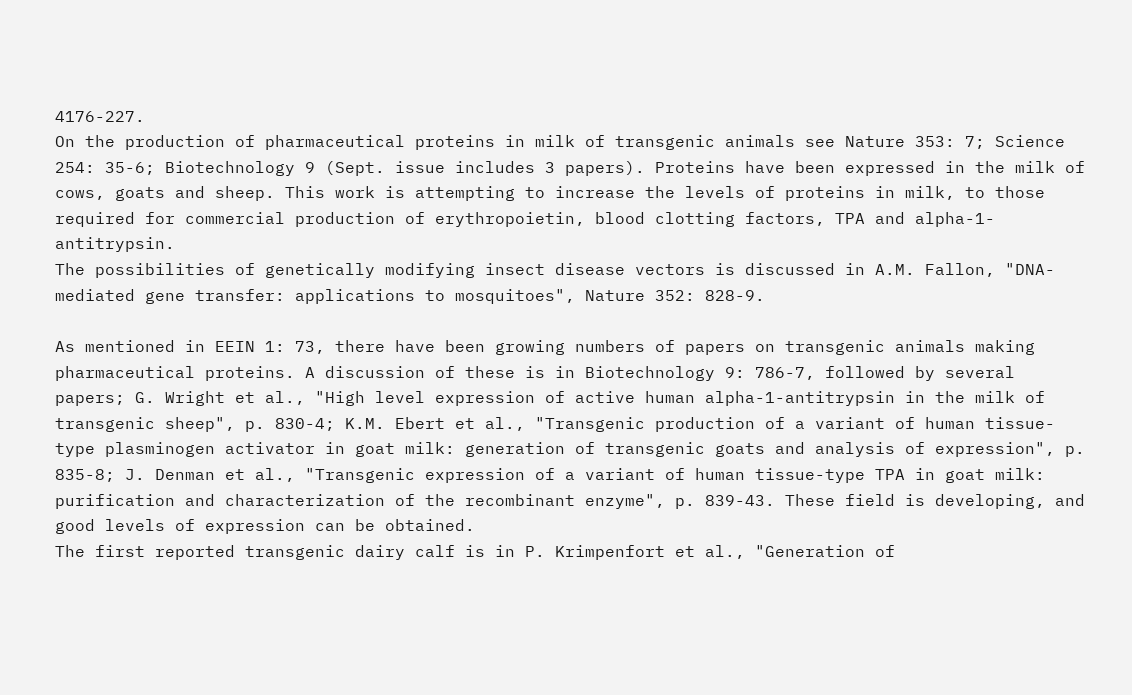4176-227.
On the production of pharmaceutical proteins in milk of transgenic animals see Nature 353: 7; Science 254: 35-6; Biotechnology 9 (Sept. issue includes 3 papers). Proteins have been expressed in the milk of cows, goats and sheep. This work is attempting to increase the levels of proteins in milk, to those required for commercial production of erythropoietin, blood clotting factors, TPA and alpha-1-antitrypsin.
The possibilities of genetically modifying insect disease vectors is discussed in A.M. Fallon, "DNA-mediated gene transfer: applications to mosquitoes", Nature 352: 828-9.

As mentioned in EEIN 1: 73, there have been growing numbers of papers on transgenic animals making pharmaceutical proteins. A discussion of these is in Biotechnology 9: 786-7, followed by several papers; G. Wright et al., "High level expression of active human alpha-1-antitrypsin in the milk of transgenic sheep", p. 830-4; K.M. Ebert et al., "Transgenic production of a variant of human tissue-type plasminogen activator in goat milk: generation of transgenic goats and analysis of expression", p. 835-8; J. Denman et al., "Transgenic expression of a variant of human tissue-type TPA in goat milk: purification and characterization of the recombinant enzyme", p. 839-43. These field is developing, and good levels of expression can be obtained.
The first reported transgenic dairy calf is in P. Krimpenfort et al., "Generation of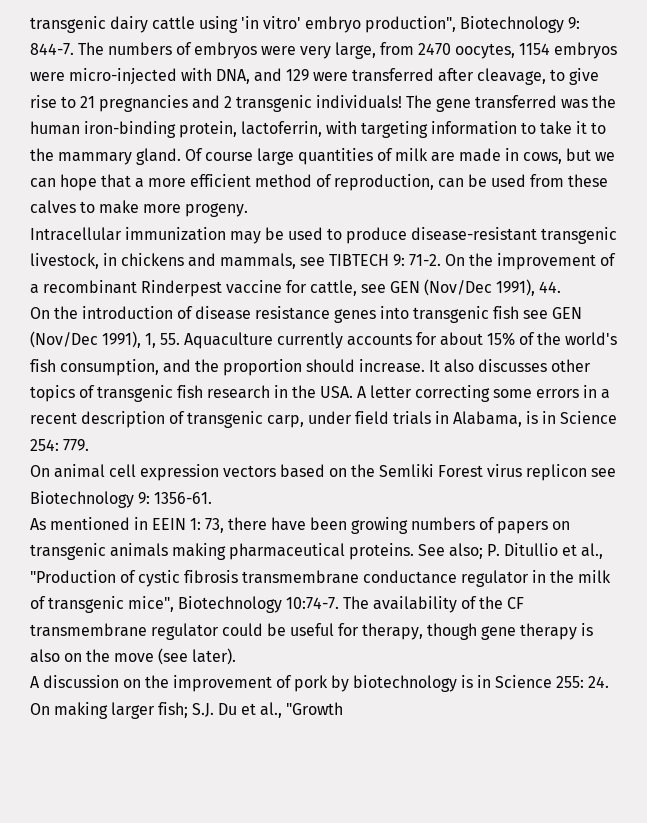transgenic dairy cattle using 'in vitro' embryo production", Biotechnology 9: 844-7. The numbers of embryos were very large, from 2470 oocytes, 1154 embryos were micro-injected with DNA, and 129 were transferred after cleavage, to give rise to 21 pregnancies and 2 transgenic individuals! The gene transferred was the human iron-binding protein, lactoferrin, with targeting information to take it to the mammary gland. Of course large quantities of milk are made in cows, but we can hope that a more efficient method of reproduction, can be used from these calves to make more progeny.
Intracellular immunization may be used to produce disease-resistant transgenic livestock, in chickens and mammals, see TIBTECH 9: 71-2. On the improvement of a recombinant Rinderpest vaccine for cattle, see GEN (Nov/Dec 1991), 44.
On the introduction of disease resistance genes into transgenic fish see GEN (Nov/Dec 1991), 1, 55. Aquaculture currently accounts for about 15% of the world's fish consumption, and the proportion should increase. It also discusses other topics of transgenic fish research in the USA. A letter correcting some errors in a recent description of transgenic carp, under field trials in Alabama, is in Science 254: 779.
On animal cell expression vectors based on the Semliki Forest virus replicon see Biotechnology 9: 1356-61.
As mentioned in EEIN 1: 73, there have been growing numbers of papers on transgenic animals making pharmaceutical proteins. See also; P. Ditullio et al., "Production of cystic fibrosis transmembrane conductance regulator in the milk of transgenic mice", Biotechnology 10:74-7. The availability of the CF transmembrane regulator could be useful for therapy, though gene therapy is also on the move (see later).
A discussion on the improvement of pork by biotechnology is in Science 255: 24. On making larger fish; S.J. Du et al., "Growth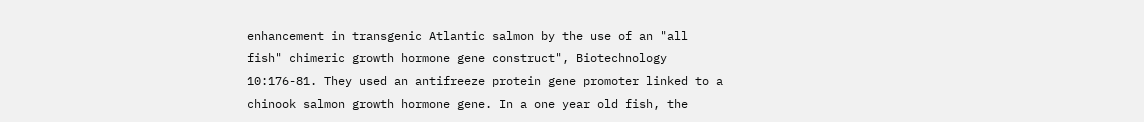enhancement in transgenic Atlantic salmon by the use of an "all fish" chimeric growth hormone gene construct", Biotechnology 10:176-81. They used an antifreeze protein gene promoter linked to a chinook salmon growth hormone gene. In a one year old fish, the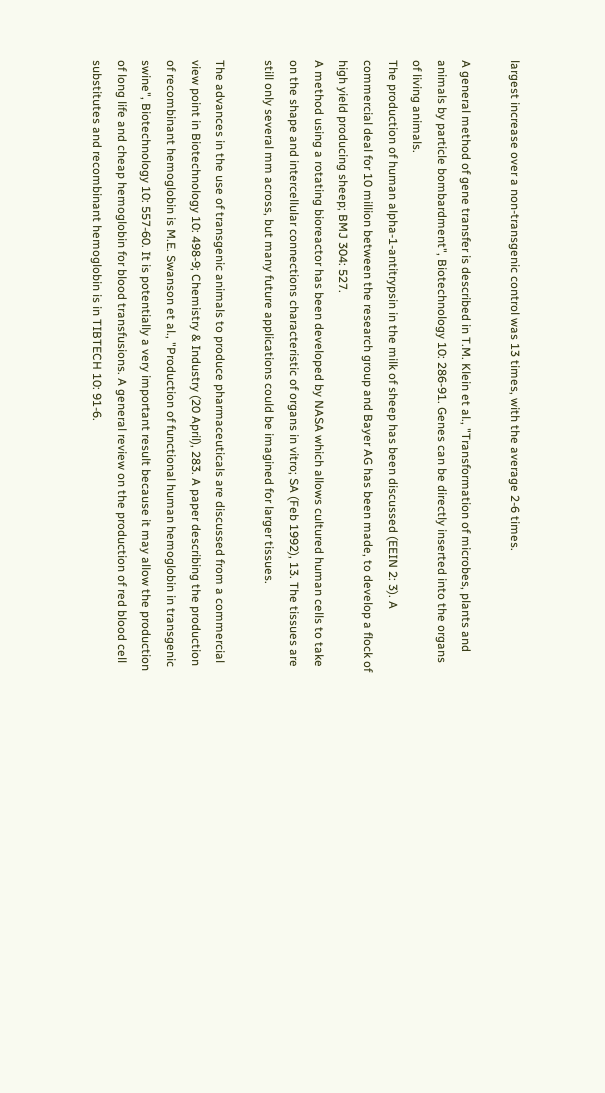largest increase over a non-transgenic control was 13 times, with the average 2-6 times.

A general method of gene transfer is described in T.M. Klein et al., "Transformation of microbes, plants and animals by particle bombardment", Biotechnology 10: 286-91. Genes can be directly inserted into the organs of living animals.
The production of human alpha-1-antitrypsin in the milk of sheep has been discussed (EEIN 2: 3). A commercial deal for 10 million between the research group and Bayer AG has been made, to develop a flock of high yield producing sheep; BMJ 304: 527.
A method using a rotating bioreactor has been developed by NASA which allows cultured human cells to take on the shape and intercellular connections characteristic of organs in vitro; SA (Feb 1992), 13. The tissues are still only several mm across, but many future applications could be imagined for larger tissues.

The advances in the use of transgenic animals to produce pharmaceuticals are discussed from a commercial view point in Biotechnology 10: 498-9; Chemistry & Industry (20 April), 283. A paper describing the production of recombinant hemoglobin is M.E. Swanson et al., "Production of functional human hemoglobin in transgenic swine", Biotechnology 10: 557-60. It is potentially a very important result because it may allow the production of long life and cheap hemoglobin for blood transfusions. A general review on the production of red blood cell substitutes and recombinant hemoglobin is in TIBTECH 10: 91-6.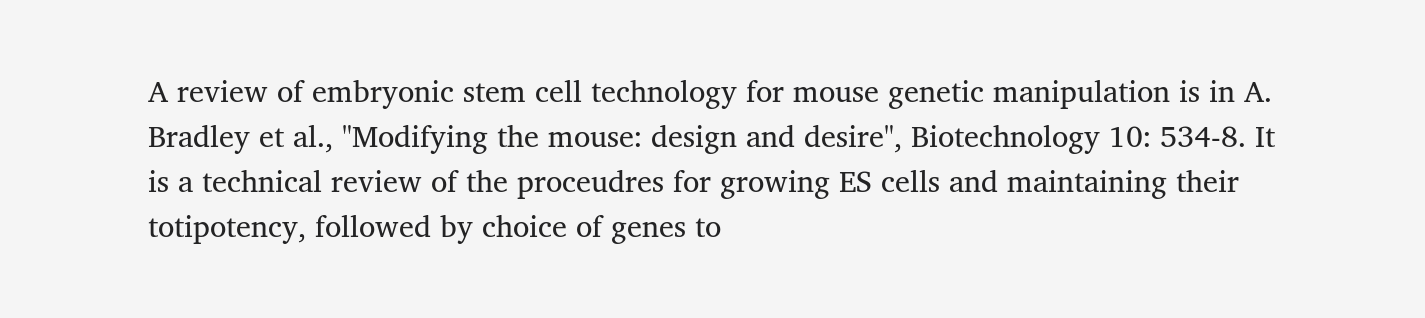A review of embryonic stem cell technology for mouse genetic manipulation is in A. Bradley et al., "Modifying the mouse: design and desire", Biotechnology 10: 534-8. It is a technical review of the proceudres for growing ES cells and maintaining their totipotency, followed by choice of genes to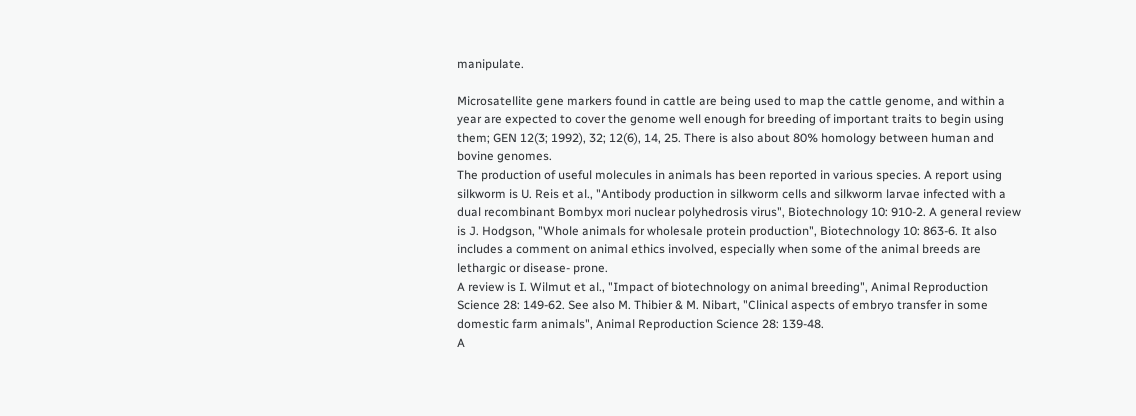manipulate.

Microsatellite gene markers found in cattle are being used to map the cattle genome, and within a year are expected to cover the genome well enough for breeding of important traits to begin using them; GEN 12(3; 1992), 32; 12(6), 14, 25. There is also about 80% homology between human and bovine genomes.
The production of useful molecules in animals has been reported in various species. A report using silkworm is U. Reis et al., "Antibody production in silkworm cells and silkworm larvae infected with a dual recombinant Bombyx mori nuclear polyhedrosis virus", Biotechnology 10: 910-2. A general review is J. Hodgson, "Whole animals for wholesale protein production", Biotechnology 10: 863-6. It also includes a comment on animal ethics involved, especially when some of the animal breeds are lethargic or disease- prone.
A review is I. Wilmut et al., "Impact of biotechnology on animal breeding", Animal Reproduction Science 28: 149-62. See also M. Thibier & M. Nibart, "Clinical aspects of embryo transfer in some domestic farm animals", Animal Reproduction Science 28: 139-48.
A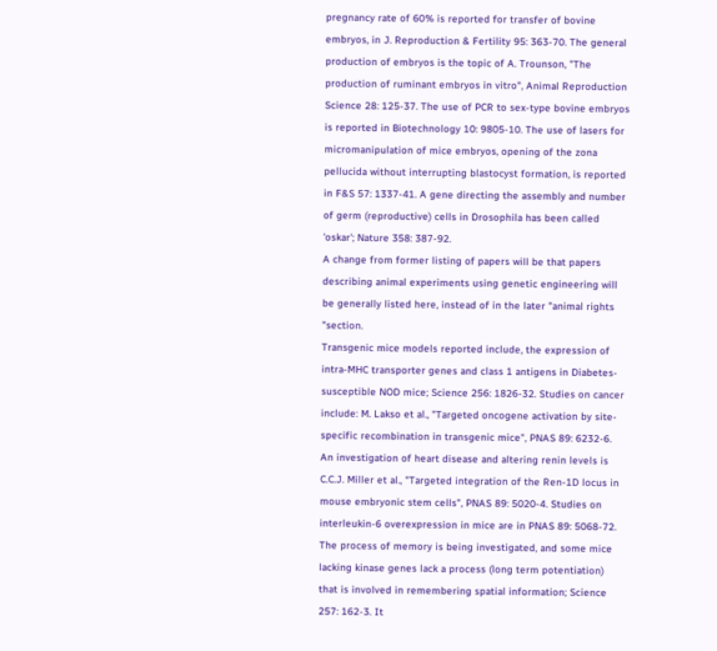pregnancy rate of 60% is reported for transfer of bovine embryos, in J. Reproduction & Fertility 95: 363-70. The general production of embryos is the topic of A. Trounson, "The production of ruminant embryos in vitro", Animal Reproduction Science 28: 125-37. The use of PCR to sex-type bovine embryos is reported in Biotechnology 10: 9805-10. The use of lasers for micromanipulation of mice embryos, opening of the zona pellucida without interrupting blastocyst formation, is reported in F&S 57: 1337-41. A gene directing the assembly and number of germ (reproductive) cells in Drosophila has been called 'oskar'; Nature 358: 387-92.
A change from former listing of papers will be that papers describing animal experiments using genetic engineering will be generally listed here, instead of in the later "animal rights "section.
Transgenic mice models reported include, the expression of intra-MHC transporter genes and class 1 antigens in Diabetes-susceptible NOD mice; Science 256: 1826-32. Studies on cancer include: M. Lakso et al., "Targeted oncogene activation by site-specific recombination in transgenic mice", PNAS 89: 6232-6. An investigation of heart disease and altering renin levels is C.C.J. Miller et al., "Targeted integration of the Ren-1D locus in mouse embryonic stem cells", PNAS 89: 5020-4. Studies on interleukin-6 overexpression in mice are in PNAS 89: 5068-72. The process of memory is being investigated, and some mice lacking kinase genes lack a process (long term potentiation) that is involved in remembering spatial information; Science 257: 162-3. It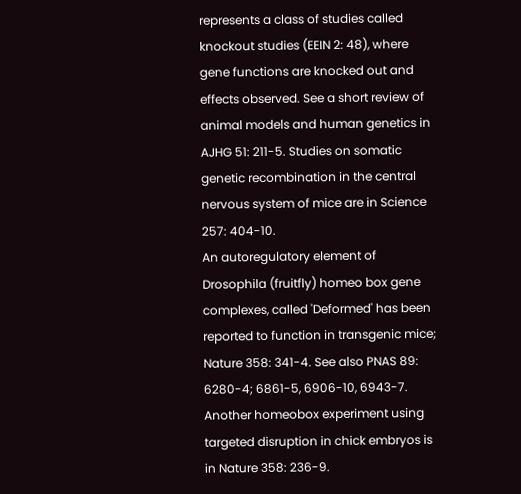represents a class of studies called knockout studies (EEIN 2: 48), where gene functions are knocked out and effects observed. See a short review of animal models and human genetics in AJHG 51: 211-5. Studies on somatic genetic recombination in the central nervous system of mice are in Science 257: 404-10.
An autoregulatory element of Drosophila (fruitfly) homeo box gene complexes, called 'Deformed' has been reported to function in transgenic mice; Nature 358: 341-4. See also PNAS 89: 6280-4; 6861-5, 6906-10, 6943-7. Another homeobox experiment using targeted disruption in chick embryos is in Nature 358: 236-9.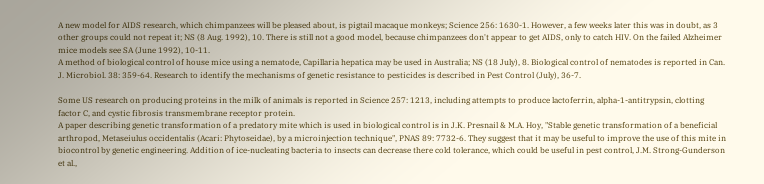A new model for AIDS research, which chimpanzees will be pleased about, is pigtail macaque monkeys; Science 256: 1630-1. However, a few weeks later this was in doubt, as 3 other groups could not repeat it; NS (8 Aug. 1992), 10. There is still not a good model, because chimpanzees don't appear to get AIDS, only to catch HIV. On the failed Alzheimer mice models see SA (June 1992), 10-11.
A method of biological control of house mice using a nematode, Capillaria hepatica may be used in Australia; NS (18 July), 8. Biological control of nematodes is reported in Can. J. Microbiol. 38: 359-64. Research to identify the mechanisms of genetic resistance to pesticides is described in Pest Control (July), 36-7.

Some US research on producing proteins in the milk of animals is reported in Science 257: 1213, including attempts to produce lactoferrin, alpha-1-antitrypsin, clotting factor C, and cystic fibrosis transmembrane receptor protein.
A paper describing genetic transformation of a predatory mite which is used in biological control is in J.K. Presnail & M.A. Hoy, "Stable genetic transformation of a beneficial arthropod, Metaseiulus occidentalis (Acari: Phytoseidae), by a microinjection technique", PNAS 89: 7732-6. They suggest that it may be useful to improve the use of this mite in biocontrol by genetic engineering. Addition of ice-nucleating bacteria to insects can decrease there cold tolerance, which could be useful in pest control, J.M. Strong-Gunderson et al.,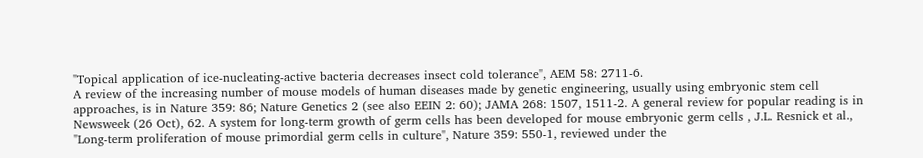"Topical application of ice-nucleating-active bacteria decreases insect cold tolerance", AEM 58: 2711-6.
A review of the increasing number of mouse models of human diseases made by genetic engineering, usually using embryonic stem cell approaches, is in Nature 359: 86; Nature Genetics 2 (see also EEIN 2: 60); JAMA 268: 1507, 1511-2. A general review for popular reading is in Newsweek (26 Oct), 62. A system for long-term growth of germ cells has been developed for mouse embryonic germ cells , J.L. Resnick et al., "Long-term proliferation of mouse primordial germ cells in culture", Nature 359: 550-1, reviewed under the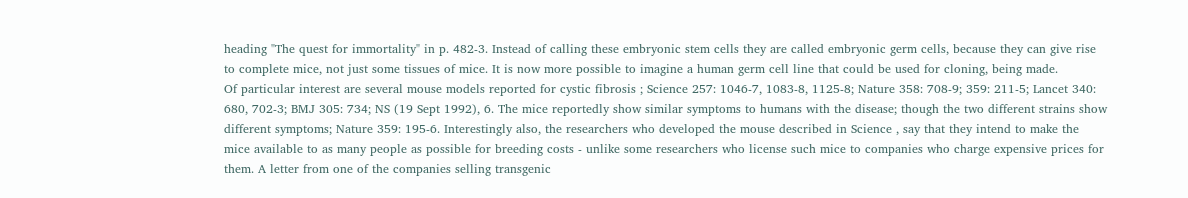heading "The quest for immortality" in p. 482-3. Instead of calling these embryonic stem cells they are called embryonic germ cells, because they can give rise to complete mice, not just some tissues of mice. It is now more possible to imagine a human germ cell line that could be used for cloning, being made.
Of particular interest are several mouse models reported for cystic fibrosis ; Science 257: 1046-7, 1083-8, 1125-8; Nature 358: 708-9; 359: 211-5; Lancet 340: 680, 702-3; BMJ 305: 734; NS (19 Sept 1992), 6. The mice reportedly show similar symptoms to humans with the disease; though the two different strains show different symptoms; Nature 359: 195-6. Interestingly also, the researchers who developed the mouse described in Science , say that they intend to make the mice available to as many people as possible for breeding costs - unlike some researchers who license such mice to companies who charge expensive prices for them. A letter from one of the companies selling transgenic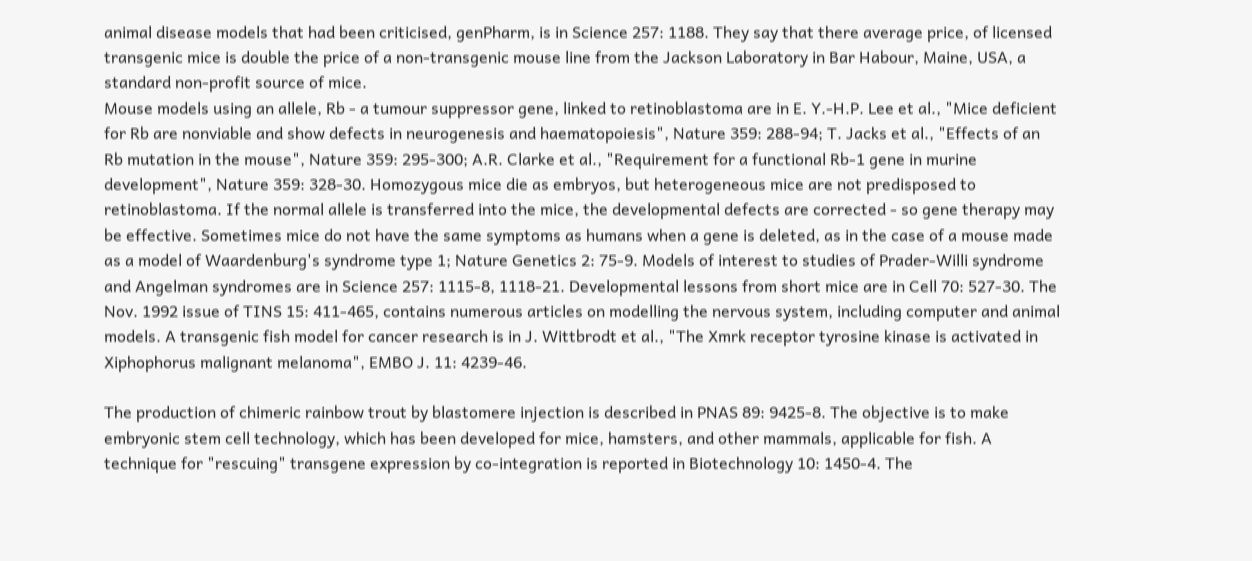animal disease models that had been criticised, genPharm, is in Science 257: 1188. They say that there average price, of licensed transgenic mice is double the price of a non-transgenic mouse line from the Jackson Laboratory in Bar Habour, Maine, USA, a standard non-profit source of mice.
Mouse models using an allele, Rb - a tumour suppressor gene, linked to retinoblastoma are in E. Y.-H.P. Lee et al., "Mice deficient for Rb are nonviable and show defects in neurogenesis and haematopoiesis", Nature 359: 288-94; T. Jacks et al., "Effects of an Rb mutation in the mouse", Nature 359: 295-300; A.R. Clarke et al., "Requirement for a functional Rb-1 gene in murine development", Nature 359: 328-30. Homozygous mice die as embryos, but heterogeneous mice are not predisposed to retinoblastoma. If the normal allele is transferred into the mice, the developmental defects are corrected - so gene therapy may be effective. Sometimes mice do not have the same symptoms as humans when a gene is deleted, as in the case of a mouse made as a model of Waardenburg's syndrome type 1; Nature Genetics 2: 75-9. Models of interest to studies of Prader-Willi syndrome and Angelman syndromes are in Science 257: 1115-8, 1118-21. Developmental lessons from short mice are in Cell 70: 527-30. The Nov. 1992 issue of TINS 15: 411-465, contains numerous articles on modelling the nervous system, including computer and animal models. A transgenic fish model for cancer research is in J. Wittbrodt et al., "The Xmrk receptor tyrosine kinase is activated in Xiphophorus malignant melanoma", EMBO J. 11: 4239-46.

The production of chimeric rainbow trout by blastomere injection is described in PNAS 89: 9425-8. The objective is to make embryonic stem cell technology, which has been developed for mice, hamsters, and other mammals, applicable for fish. A technique for "rescuing" transgene expression by co-integration is reported in Biotechnology 10: 1450-4. The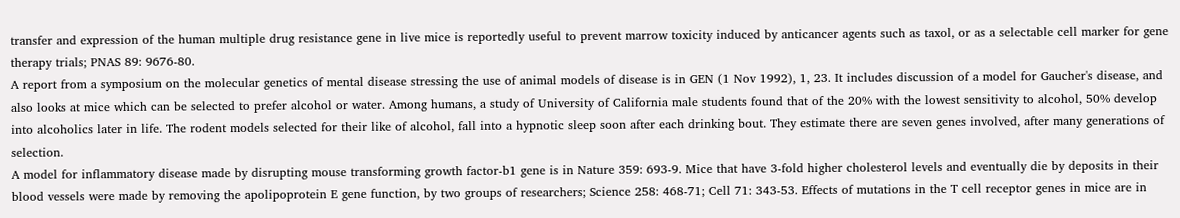transfer and expression of the human multiple drug resistance gene in live mice is reportedly useful to prevent marrow toxicity induced by anticancer agents such as taxol, or as a selectable cell marker for gene therapy trials; PNAS 89: 9676-80.
A report from a symposium on the molecular genetics of mental disease stressing the use of animal models of disease is in GEN (1 Nov 1992), 1, 23. It includes discussion of a model for Gaucher's disease, and also looks at mice which can be selected to prefer alcohol or water. Among humans, a study of University of California male students found that of the 20% with the lowest sensitivity to alcohol, 50% develop into alcoholics later in life. The rodent models selected for their like of alcohol, fall into a hypnotic sleep soon after each drinking bout. They estimate there are seven genes involved, after many generations of selection.
A model for inflammatory disease made by disrupting mouse transforming growth factor-b1 gene is in Nature 359: 693-9. Mice that have 3-fold higher cholesterol levels and eventually die by deposits in their blood vessels were made by removing the apolipoprotein E gene function, by two groups of researchers; Science 258: 468-71; Cell 71: 343-53. Effects of mutations in the T cell receptor genes in mice are in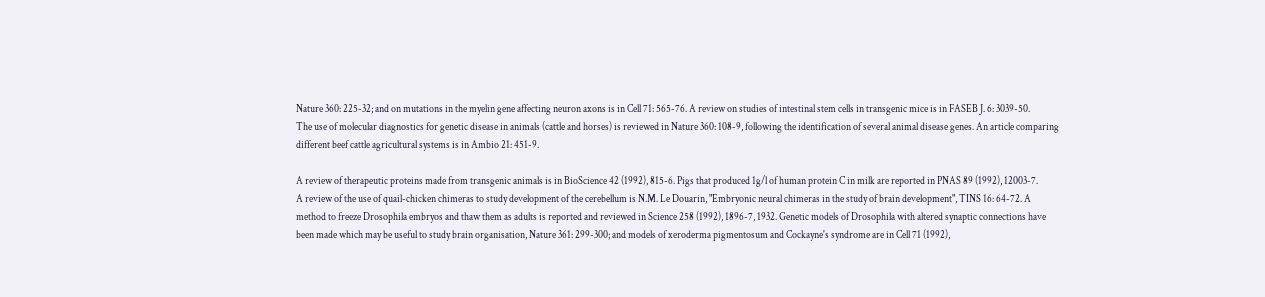Nature 360: 225-32; and on mutations in the myelin gene affecting neuron axons is in Cell 71: 565-76. A review on studies of intestinal stem cells in transgenic mice is in FASEB J. 6: 3039-50.
The use of molecular diagnostics for genetic disease in animals (cattle and horses) is reviewed in Nature 360: 108-9, following the identification of several animal disease genes. An article comparing different beef cattle agricultural systems is in Ambio 21: 451-9.

A review of therapeutic proteins made from transgenic animals is in BioScience 42 (1992), 815-6. Pigs that produced 1g/l of human protein C in milk are reported in PNAS 89 (1992), 12003-7.
A review of the use of quail-chicken chimeras to study development of the cerebellum is N.M. Le Douarin, "Embryonic neural chimeras in the study of brain development", TINS 16: 64-72. A method to freeze Drosophila embryos and thaw them as adults is reported and reviewed in Science 258 (1992), 1896-7, 1932. Genetic models of Drosophila with altered synaptic connections have been made which may be useful to study brain organisation, Nature 361: 299-300; and models of xeroderma pigmentosum and Cockayne's syndrome are in Cell 71 (1992),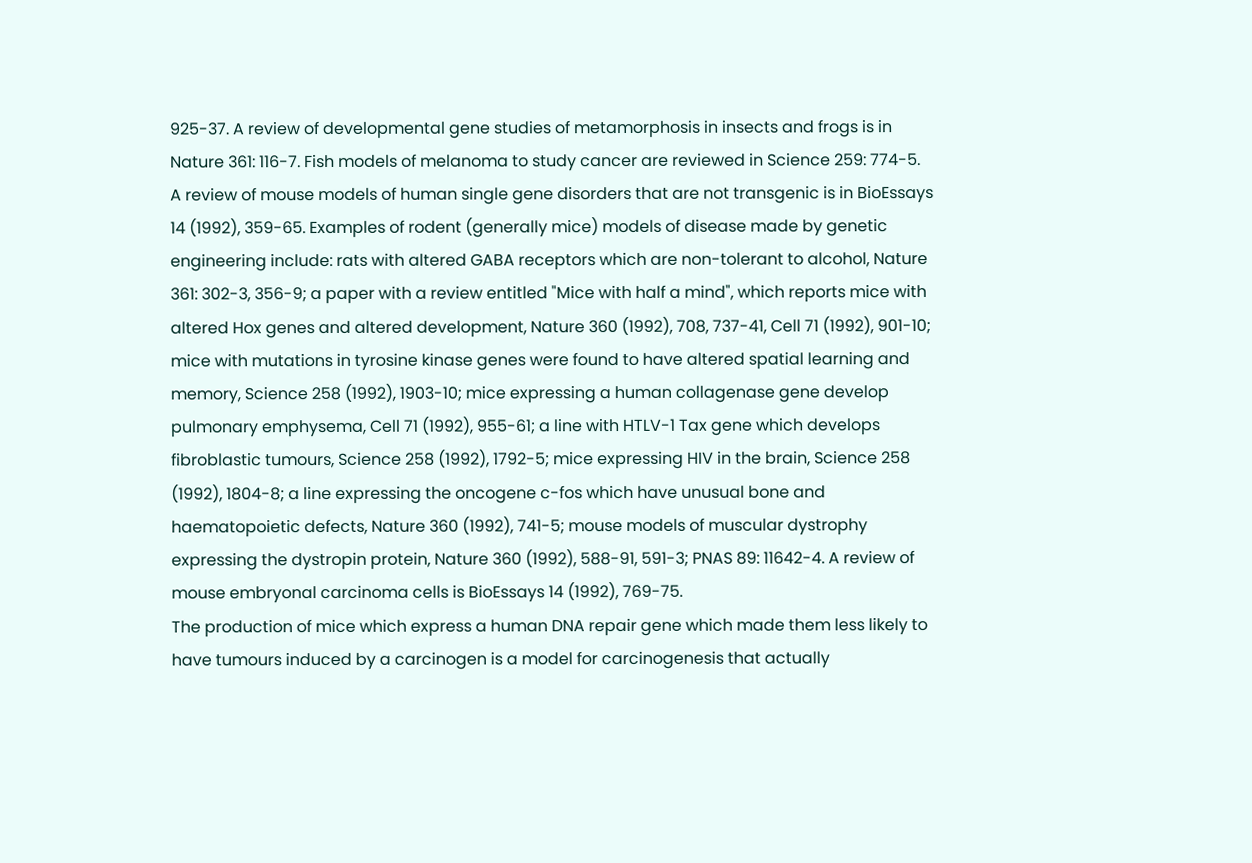925-37. A review of developmental gene studies of metamorphosis in insects and frogs is in Nature 361: 116-7. Fish models of melanoma to study cancer are reviewed in Science 259: 774-5.
A review of mouse models of human single gene disorders that are not transgenic is in BioEssays 14 (1992), 359-65. Examples of rodent (generally mice) models of disease made by genetic engineering include: rats with altered GABA receptors which are non-tolerant to alcohol, Nature 361: 302-3, 356-9; a paper with a review entitled "Mice with half a mind", which reports mice with altered Hox genes and altered development, Nature 360 (1992), 708, 737-41, Cell 71 (1992), 901-10; mice with mutations in tyrosine kinase genes were found to have altered spatial learning and memory, Science 258 (1992), 1903-10; mice expressing a human collagenase gene develop pulmonary emphysema, Cell 71 (1992), 955-61; a line with HTLV-1 Tax gene which develops fibroblastic tumours, Science 258 (1992), 1792-5; mice expressing HIV in the brain, Science 258 (1992), 1804-8; a line expressing the oncogene c-fos which have unusual bone and haematopoietic defects, Nature 360 (1992), 741-5; mouse models of muscular dystrophy expressing the dystropin protein, Nature 360 (1992), 588-91, 591-3; PNAS 89: 11642-4. A review of mouse embryonal carcinoma cells is BioEssays 14 (1992), 769-75.
The production of mice which express a human DNA repair gene which made them less likely to have tumours induced by a carcinogen is a model for carcinogenesis that actually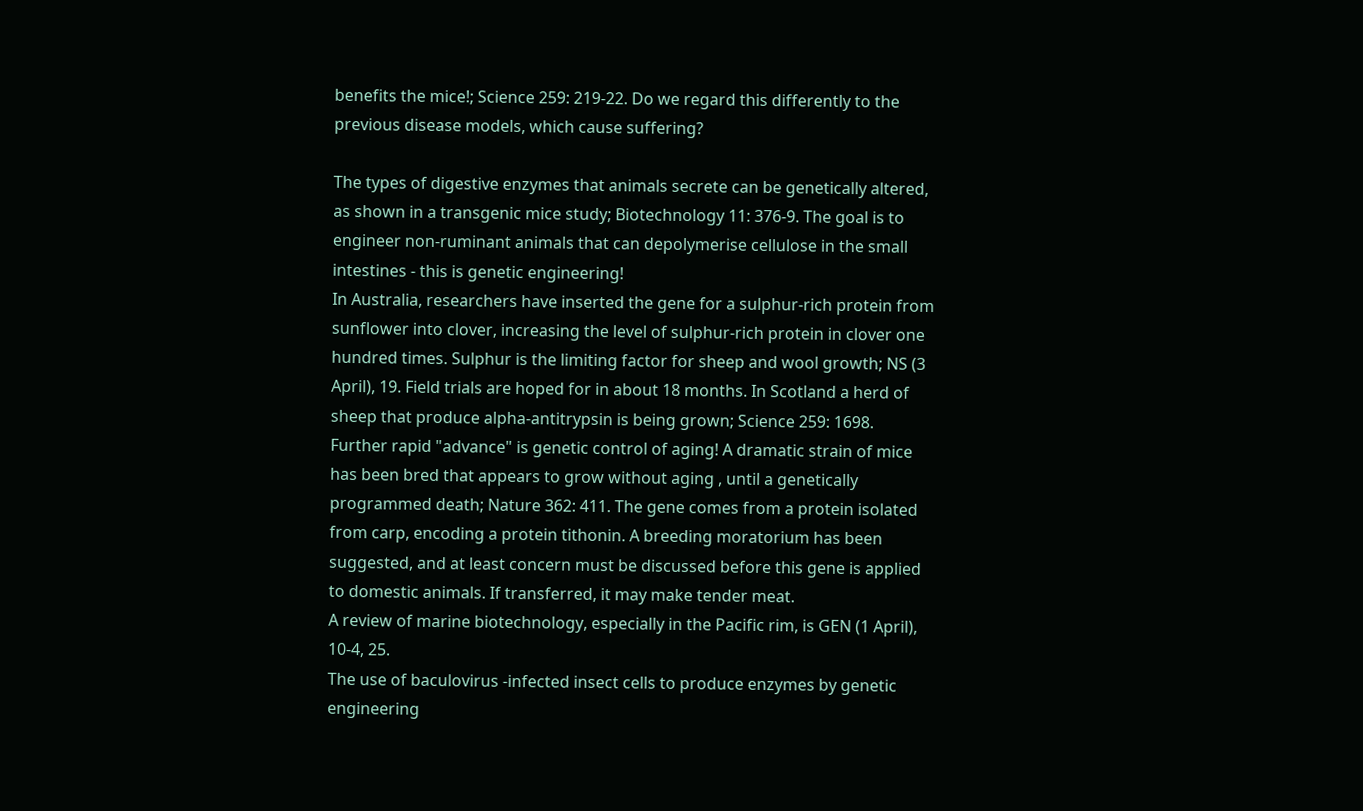benefits the mice!; Science 259: 219-22. Do we regard this differently to the previous disease models, which cause suffering?

The types of digestive enzymes that animals secrete can be genetically altered, as shown in a transgenic mice study; Biotechnology 11: 376-9. The goal is to engineer non-ruminant animals that can depolymerise cellulose in the small intestines - this is genetic engineering!
In Australia, researchers have inserted the gene for a sulphur-rich protein from sunflower into clover, increasing the level of sulphur-rich protein in clover one hundred times. Sulphur is the limiting factor for sheep and wool growth; NS (3 April), 19. Field trials are hoped for in about 18 months. In Scotland a herd of sheep that produce alpha-antitrypsin is being grown; Science 259: 1698.
Further rapid "advance" is genetic control of aging! A dramatic strain of mice has been bred that appears to grow without aging , until a genetically programmed death; Nature 362: 411. The gene comes from a protein isolated from carp, encoding a protein tithonin. A breeding moratorium has been suggested, and at least concern must be discussed before this gene is applied to domestic animals. If transferred, it may make tender meat.
A review of marine biotechnology, especially in the Pacific rim, is GEN (1 April), 10-4, 25.
The use of baculovirus -infected insect cells to produce enzymes by genetic engineering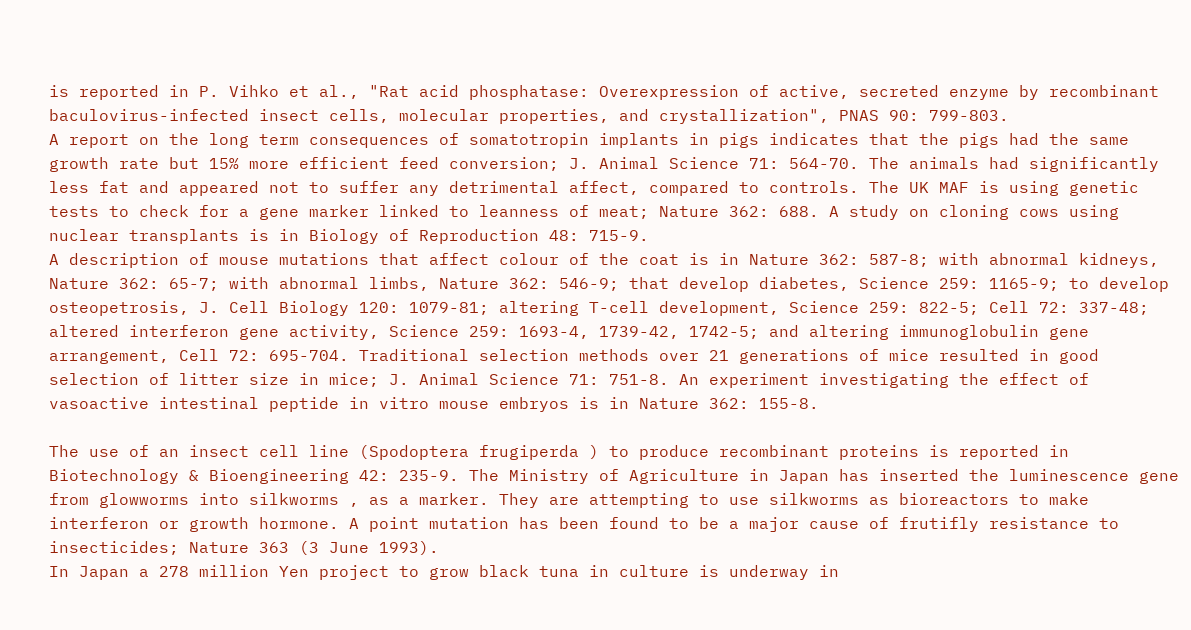is reported in P. Vihko et al., "Rat acid phosphatase: Overexpression of active, secreted enzyme by recombinant baculovirus-infected insect cells, molecular properties, and crystallization", PNAS 90: 799-803.
A report on the long term consequences of somatotropin implants in pigs indicates that the pigs had the same growth rate but 15% more efficient feed conversion; J. Animal Science 71: 564-70. The animals had significantly less fat and appeared not to suffer any detrimental affect, compared to controls. The UK MAF is using genetic tests to check for a gene marker linked to leanness of meat; Nature 362: 688. A study on cloning cows using nuclear transplants is in Biology of Reproduction 48: 715-9.
A description of mouse mutations that affect colour of the coat is in Nature 362: 587-8; with abnormal kidneys, Nature 362: 65-7; with abnormal limbs, Nature 362: 546-9; that develop diabetes, Science 259: 1165-9; to develop osteopetrosis, J. Cell Biology 120: 1079-81; altering T-cell development, Science 259: 822-5; Cell 72: 337-48; altered interferon gene activity, Science 259: 1693-4, 1739-42, 1742-5; and altering immunoglobulin gene arrangement, Cell 72: 695-704. Traditional selection methods over 21 generations of mice resulted in good selection of litter size in mice; J. Animal Science 71: 751-8. An experiment investigating the effect of vasoactive intestinal peptide in vitro mouse embryos is in Nature 362: 155-8.

The use of an insect cell line (Spodoptera frugiperda ) to produce recombinant proteins is reported in Biotechnology & Bioengineering 42: 235-9. The Ministry of Agriculture in Japan has inserted the luminescence gene from glowworms into silkworms , as a marker. They are attempting to use silkworms as bioreactors to make interferon or growth hormone. A point mutation has been found to be a major cause of frutifly resistance to insecticides; Nature 363 (3 June 1993).
In Japan a 278 million Yen project to grow black tuna in culture is underway in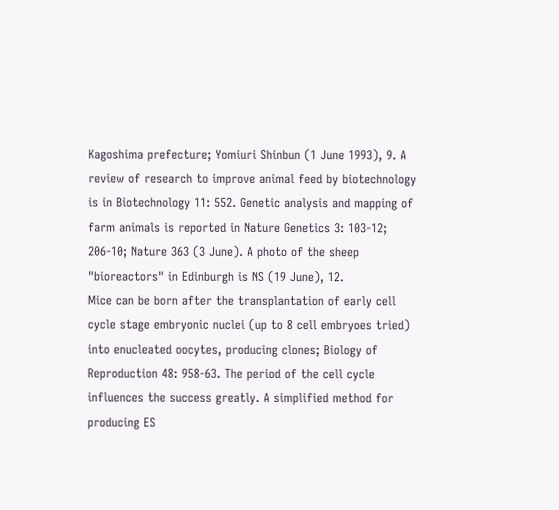Kagoshima prefecture; Yomiuri Shinbun (1 June 1993), 9. A review of research to improve animal feed by biotechnology is in Biotechnology 11: 552. Genetic analysis and mapping of farm animals is reported in Nature Genetics 3: 103-12; 206-10; Nature 363 (3 June). A photo of the sheep "bioreactors" in Edinburgh is NS (19 June), 12.
Mice can be born after the transplantation of early cell cycle stage embryonic nuclei (up to 8 cell embryoes tried) into enucleated oocytes, producing clones; Biology of Reproduction 48: 958-63. The period of the cell cycle influences the success greatly. A simplified method for producing ES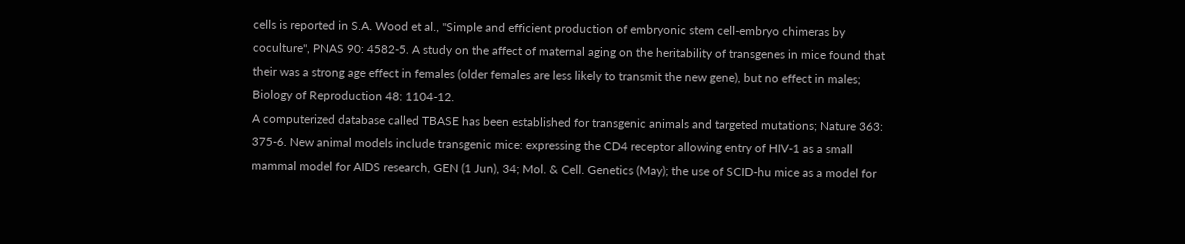cells is reported in S.A. Wood et al., "Simple and efficient production of embryonic stem cell-embryo chimeras by coculture", PNAS 90: 4582-5. A study on the affect of maternal aging on the heritability of transgenes in mice found that their was a strong age effect in females (older females are less likely to transmit the new gene), but no effect in males; Biology of Reproduction 48: 1104-12.
A computerized database called TBASE has been established for transgenic animals and targeted mutations; Nature 363: 375-6. New animal models include transgenic mice: expressing the CD4 receptor allowing entry of HIV-1 as a small mammal model for AIDS research, GEN (1 Jun), 34; Mol. & Cell. Genetics (May); the use of SCID-hu mice as a model for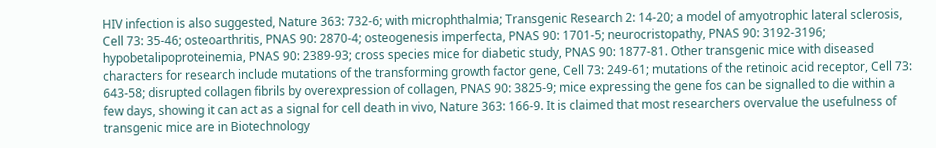HIV infection is also suggested, Nature 363: 732-6; with microphthalmia; Transgenic Research 2: 14-20; a model of amyotrophic lateral sclerosis, Cell 73: 35-46; osteoarthritis, PNAS 90: 2870-4; osteogenesis imperfecta, PNAS 90: 1701-5; neurocristopathy, PNAS 90: 3192-3196; hypobetalipoproteinemia, PNAS 90: 2389-93; cross species mice for diabetic study, PNAS 90: 1877-81. Other transgenic mice with diseased characters for research include mutations of the transforming growth factor gene, Cell 73: 249-61; mutations of the retinoic acid receptor, Cell 73: 643-58; disrupted collagen fibrils by overexpression of collagen, PNAS 90: 3825-9; mice expressing the gene fos can be signalled to die within a few days, showing it can act as a signal for cell death in vivo, Nature 363: 166-9. It is claimed that most researchers overvalue the usefulness of transgenic mice are in Biotechnology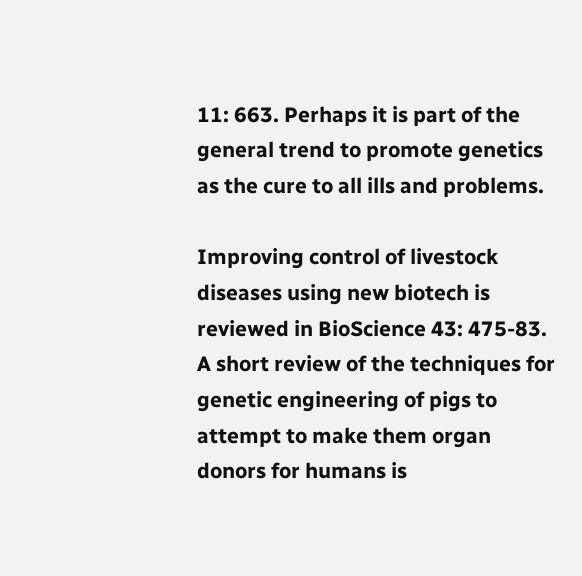11: 663. Perhaps it is part of the general trend to promote genetics as the cure to all ills and problems.

Improving control of livestock diseases using new biotech is reviewed in BioScience 43: 475-83. A short review of the techniques for genetic engineering of pigs to attempt to make them organ donors for humans is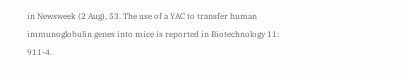in Newsweek (2 Aug), 53. The use of a YAC to transfer human immunoglobulin genes into mice is reported in Biotechnology 11: 911-4.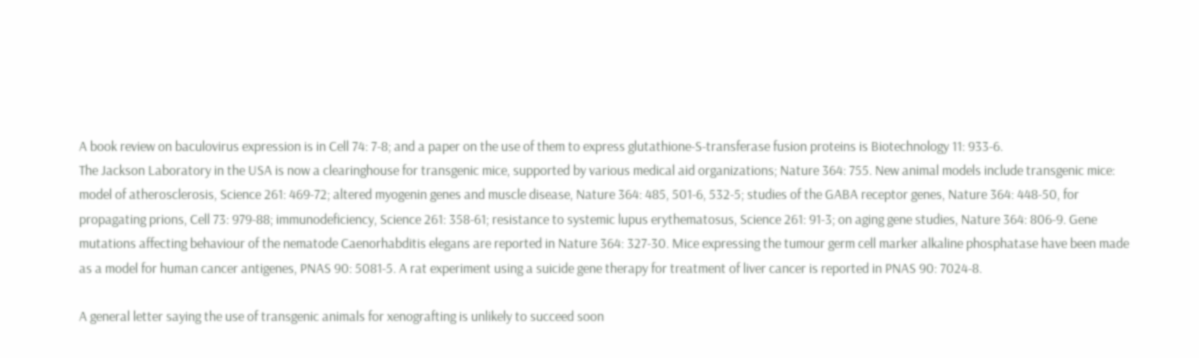A book review on baculovirus expression is in Cell 74: 7-8; and a paper on the use of them to express glutathione-S-transferase fusion proteins is Biotechnology 11: 933-6.
The Jackson Laboratory in the USA is now a clearinghouse for transgenic mice, supported by various medical aid organizations; Nature 364: 755. New animal models include transgenic mice: model of atherosclerosis, Science 261: 469-72; altered myogenin genes and muscle disease, Nature 364: 485, 501-6, 532-5; studies of the GABA receptor genes, Nature 364: 448-50, for propagating prions, Cell 73: 979-88; immunodeficiency, Science 261: 358-61; resistance to systemic lupus erythematosus, Science 261: 91-3; on aging gene studies, Nature 364: 806-9. Gene mutations affecting behaviour of the nematode Caenorhabditis elegans are reported in Nature 364: 327-30. Mice expressing the tumour germ cell marker alkaline phosphatase have been made as a model for human cancer antigenes, PNAS 90: 5081-5. A rat experiment using a suicide gene therapy for treatment of liver cancer is reported in PNAS 90: 7024-8.

A general letter saying the use of transgenic animals for xenografting is unlikely to succeed soon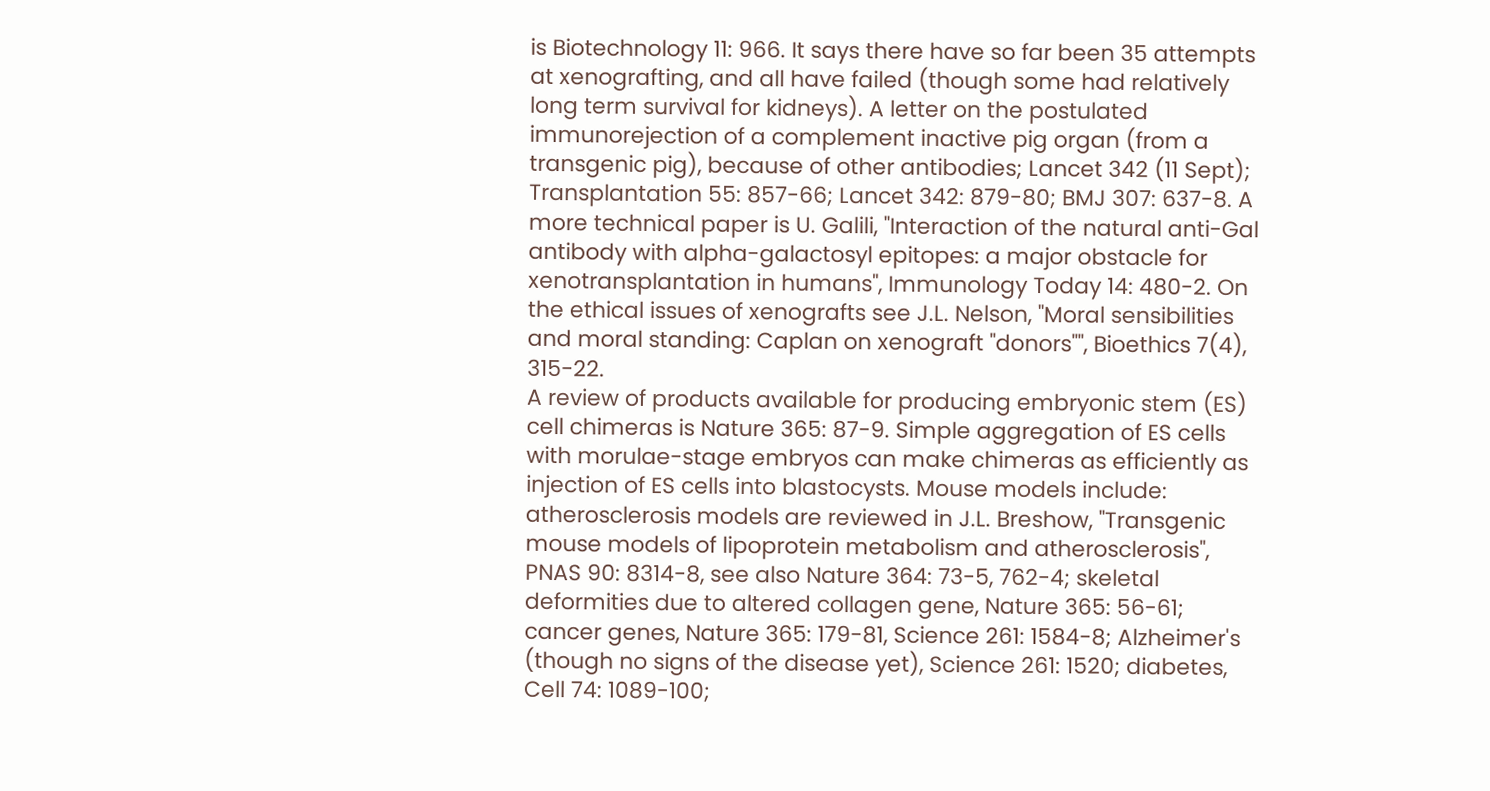is Biotechnology 11: 966. It says there have so far been 35 attempts at xenografting, and all have failed (though some had relatively long term survival for kidneys). A letter on the postulated immunorejection of a complement inactive pig organ (from a transgenic pig), because of other antibodies; Lancet 342 (11 Sept); Transplantation 55: 857-66; Lancet 342: 879-80; BMJ 307: 637-8. A more technical paper is U. Galili, "Interaction of the natural anti-Gal antibody with alpha-galactosyl epitopes: a major obstacle for xenotransplantation in humans", Immunology Today 14: 480-2. On the ethical issues of xenografts see J.L. Nelson, "Moral sensibilities and moral standing: Caplan on xenograft "donors"", Bioethics 7(4), 315-22.
A review of products available for producing embryonic stem (ES) cell chimeras is Nature 365: 87-9. Simple aggregation of ES cells with morulae-stage embryos can make chimeras as efficiently as injection of ES cells into blastocysts. Mouse models include: atherosclerosis models are reviewed in J.L. Breshow, "Transgenic mouse models of lipoprotein metabolism and atherosclerosis", PNAS 90: 8314-8, see also Nature 364: 73-5, 762-4; skeletal deformities due to altered collagen gene, Nature 365: 56-61; cancer genes, Nature 365: 179-81, Science 261: 1584-8; Alzheimer's (though no signs of the disease yet), Science 261: 1520; diabetes, Cell 74: 1089-100;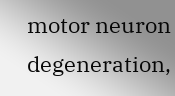motor neuron degeneration,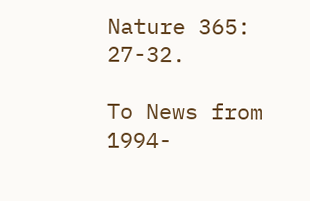Nature 365: 27-32.

To News from 1994-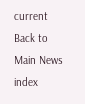current
Back to Main News index